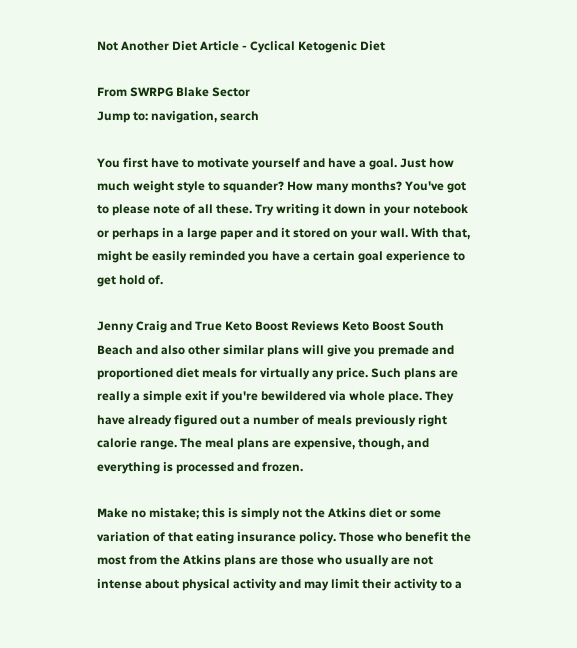Not Another Diet Article - Cyclical Ketogenic Diet

From SWRPG Blake Sector
Jump to: navigation, search

You first have to motivate yourself and have a goal. Just how much weight style to squander? How many months? You've got to please note of all these. Try writing it down in your notebook or perhaps in a large paper and it stored on your wall. With that, might be easily reminded you have a certain goal experience to get hold of.

Jenny Craig and True Keto Boost Reviews Keto Boost South Beach and also other similar plans will give you premade and proportioned diet meals for virtually any price. Such plans are really a simple exit if you're bewildered via whole place. They have already figured out a number of meals previously right calorie range. The meal plans are expensive, though, and everything is processed and frozen.

Make no mistake; this is simply not the Atkins diet or some variation of that eating insurance policy. Those who benefit the most from the Atkins plans are those who usually are not intense about physical activity and may limit their activity to a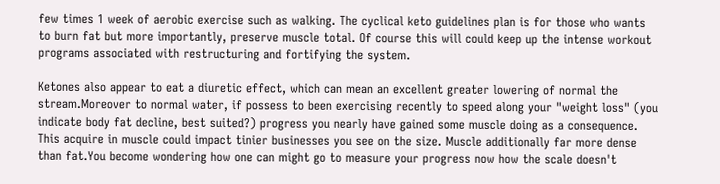few times 1 week of aerobic exercise such as walking. The cyclical keto guidelines plan is for those who wants to burn fat but more importantly, preserve muscle total. Of course this will could keep up the intense workout programs associated with restructuring and fortifying the system.

Ketones also appear to eat a diuretic effect, which can mean an excellent greater lowering of normal the stream.Moreover to normal water, if possess to been exercising recently to speed along your "weight loss" (you indicate body fat decline, best suited?) progress you nearly have gained some muscle doing as a consequence. This acquire in muscle could impact tinier businesses you see on the size. Muscle additionally far more dense than fat.You become wondering how one can might go to measure your progress now how the scale doesn't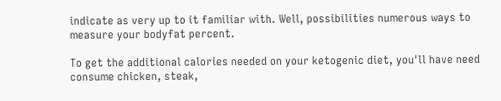indicate as very up to it familiar with. Well, possibilities numerous ways to measure your bodyfat percent.

To get the additional calories needed on your ketogenic diet, you'll have need consume chicken, steak,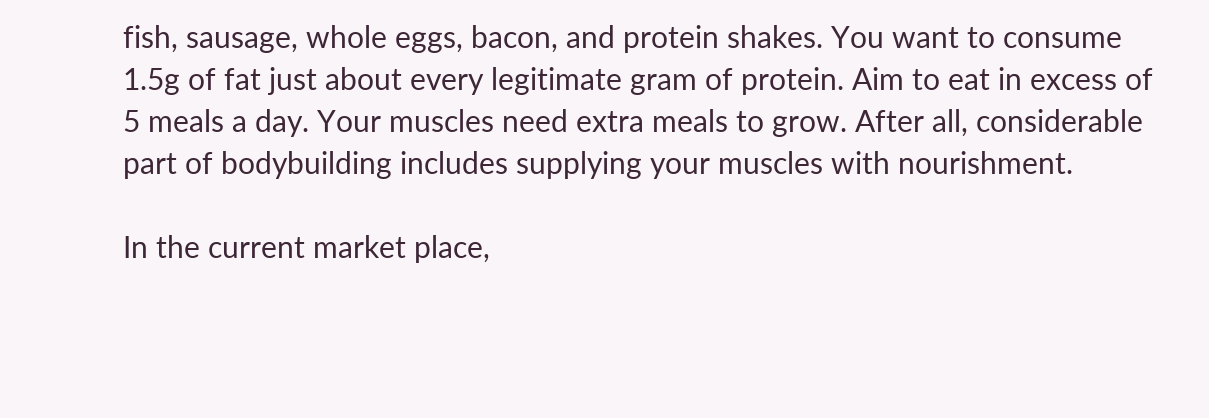fish, sausage, whole eggs, bacon, and protein shakes. You want to consume 1.5g of fat just about every legitimate gram of protein. Aim to eat in excess of 5 meals a day. Your muscles need extra meals to grow. After all, considerable part of bodybuilding includes supplying your muscles with nourishment.

In the current market place,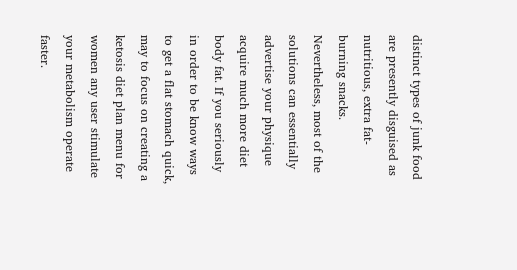distinct types of junk food are presently disguised as nutritious, extra fat-burning snacks. Nevertheless, most of the solutions can essentially advertise your physique acquire much more diet body fat. If you seriously in order to be know ways to get a flat stomach quick, may to focus on creating a ketosis diet plan menu for women any user stimulate your metabolism operate faster.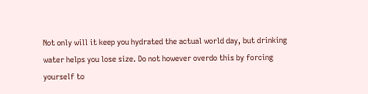Not only will it keep you hydrated the actual world day, but drinking water helps you lose size. Do not however overdo this by forcing yourself to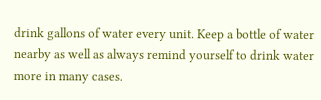drink gallons of water every unit. Keep a bottle of water nearby as well as always remind yourself to drink water more in many cases.